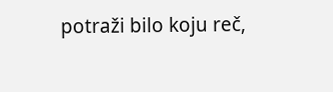potraži bilo koju reč,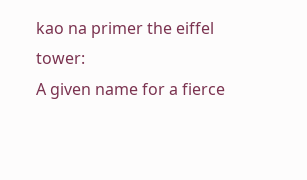kao na primer the eiffel tower:
A given name for a fierce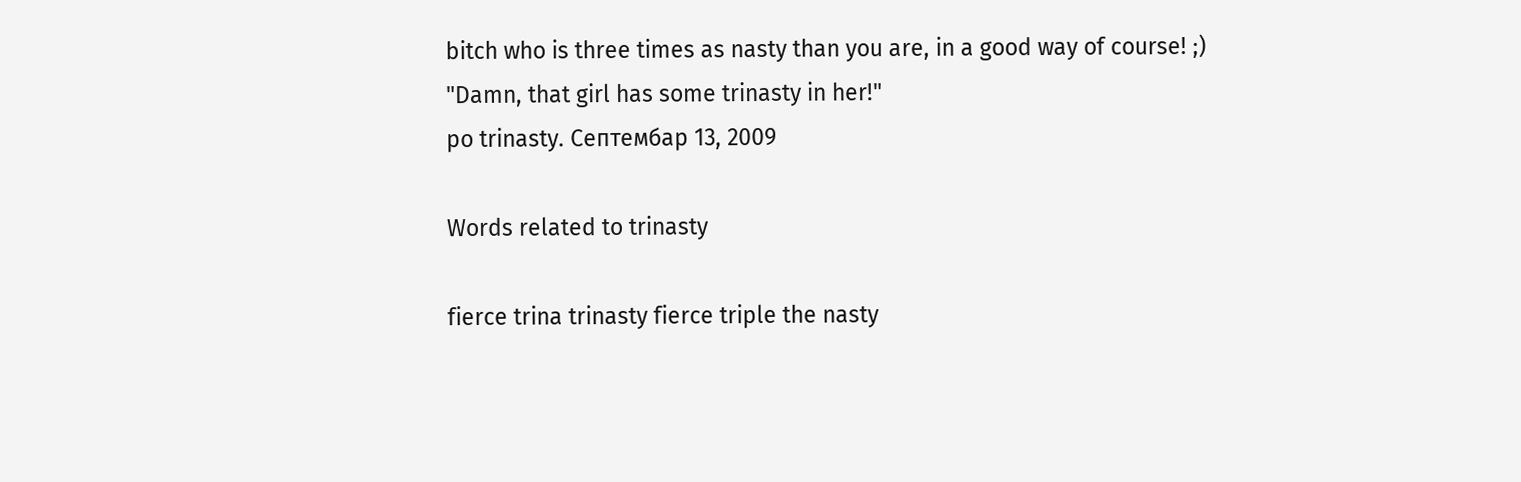bitch who is three times as nasty than you are, in a good way of course! ;)
"Damn, that girl has some trinasty in her!"
po trinasty. Септембар 13, 2009

Words related to trinasty

fierce trina trinasty fierce triple the nasty